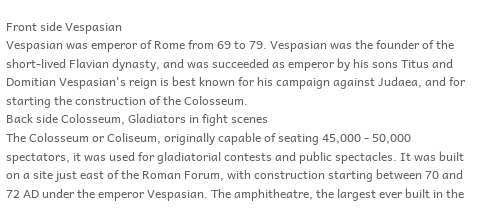Front side Vespasian
Vespasian was emperor of Rome from 69 to 79. Vespasian was the founder of the short-lived Flavian dynasty, and was succeeded as emperor by his sons Titus and Domitian Vespasian's reign is best known for his campaign against Judaea, and for starting the construction of the Colosseum.
Back side Colosseum, Gladiators in fight scenes
The Colosseum or Coliseum, originally capable of seating 45,000 - 50,000 spectators, it was used for gladiatorial contests and public spectacles. It was built on a site just east of the Roman Forum, with construction starting between 70 and 72 AD under the emperor Vespasian. The amphitheatre, the largest ever built in the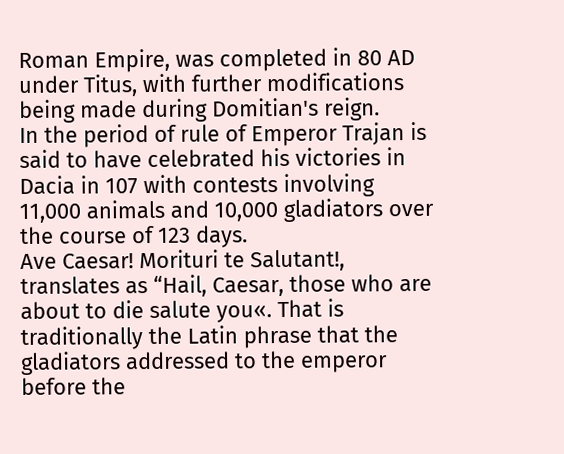Roman Empire, was completed in 80 AD under Titus, with further modifications being made during Domitian's reign.
In the period of rule of Emperor Trajan is said to have celebrated his victories in Dacia in 107 with contests involving 11,000 animals and 10,000 gladiators over the course of 123 days.
Ave Caesar! Morituri te Salutant!, translates as “Hail, Caesar, those who are about to die salute you«. That is traditionally the Latin phrase that the gladiators addressed to the emperor before the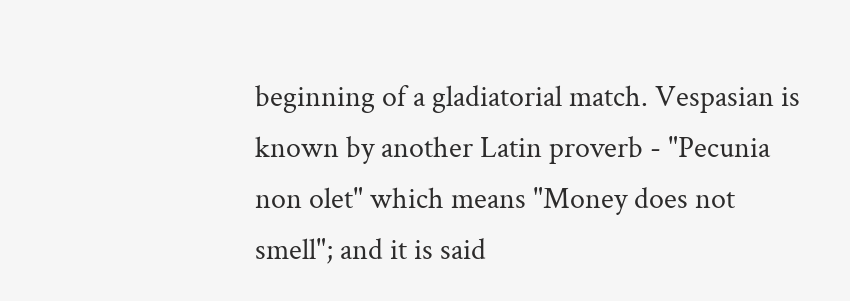beginning of a gladiatorial match. Vespasian is known by another Latin proverb - "Pecunia non olet" which means "Money does not smell"; and it is said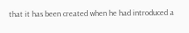that it has been created when he had introduced a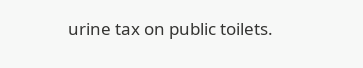urine tax on public toilets.